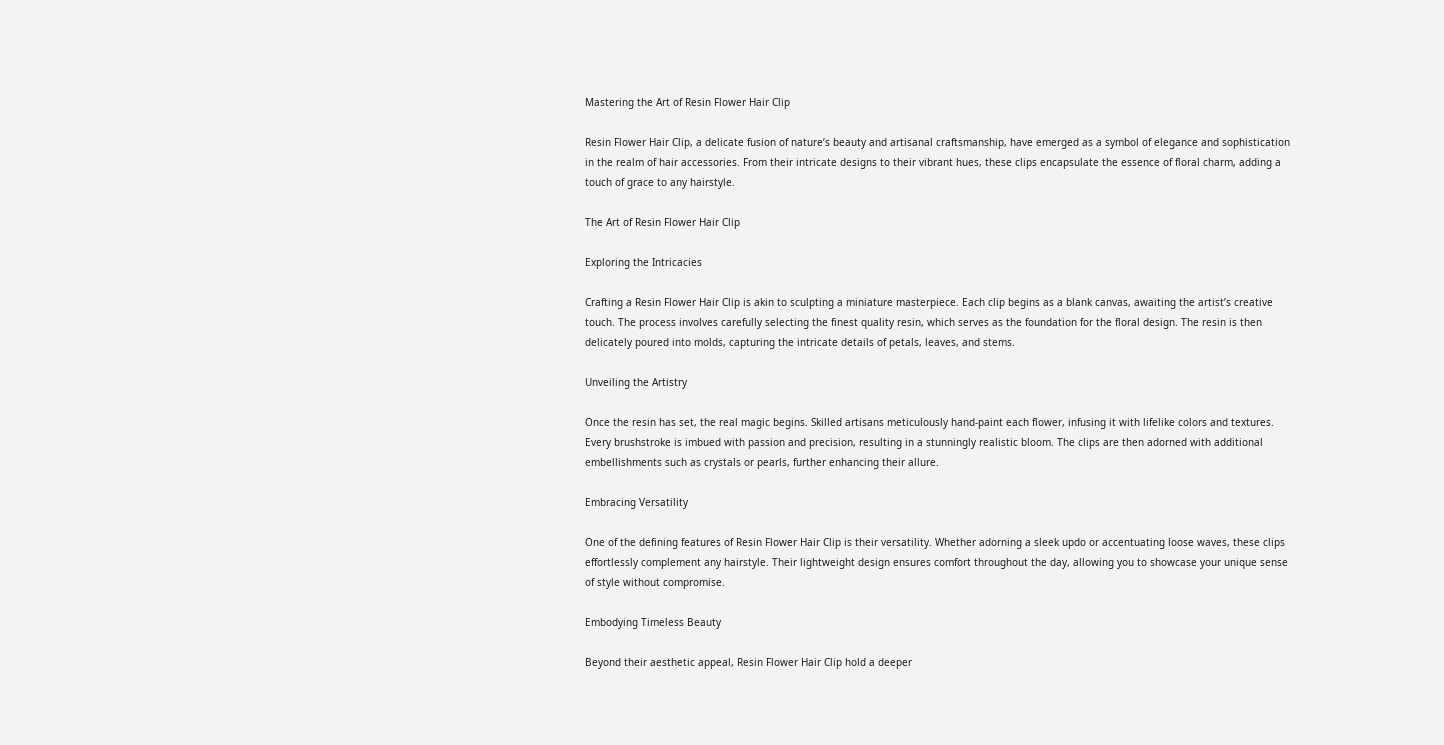Mastering the Art of Resin Flower Hair Clip

Resin Flower Hair Clip, a delicate fusion of nature’s beauty and artisanal craftsmanship, have emerged as a symbol of elegance and sophistication in the realm of hair accessories. From their intricate designs to their vibrant hues, these clips encapsulate the essence of floral charm, adding a touch of grace to any hairstyle.

The Art of Resin Flower Hair Clip

Exploring the Intricacies

Crafting a Resin Flower Hair Clip is akin to sculpting a miniature masterpiece. Each clip begins as a blank canvas, awaiting the artist’s creative touch. The process involves carefully selecting the finest quality resin, which serves as the foundation for the floral design. The resin is then delicately poured into molds, capturing the intricate details of petals, leaves, and stems.

Unveiling the Artistry

Once the resin has set, the real magic begins. Skilled artisans meticulously hand-paint each flower, infusing it with lifelike colors and textures. Every brushstroke is imbued with passion and precision, resulting in a stunningly realistic bloom. The clips are then adorned with additional embellishments such as crystals or pearls, further enhancing their allure.

Embracing Versatility

One of the defining features of Resin Flower Hair Clip is their versatility. Whether adorning a sleek updo or accentuating loose waves, these clips effortlessly complement any hairstyle. Their lightweight design ensures comfort throughout the day, allowing you to showcase your unique sense of style without compromise.

Embodying Timeless Beauty

Beyond their aesthetic appeal, Resin Flower Hair Clip hold a deeper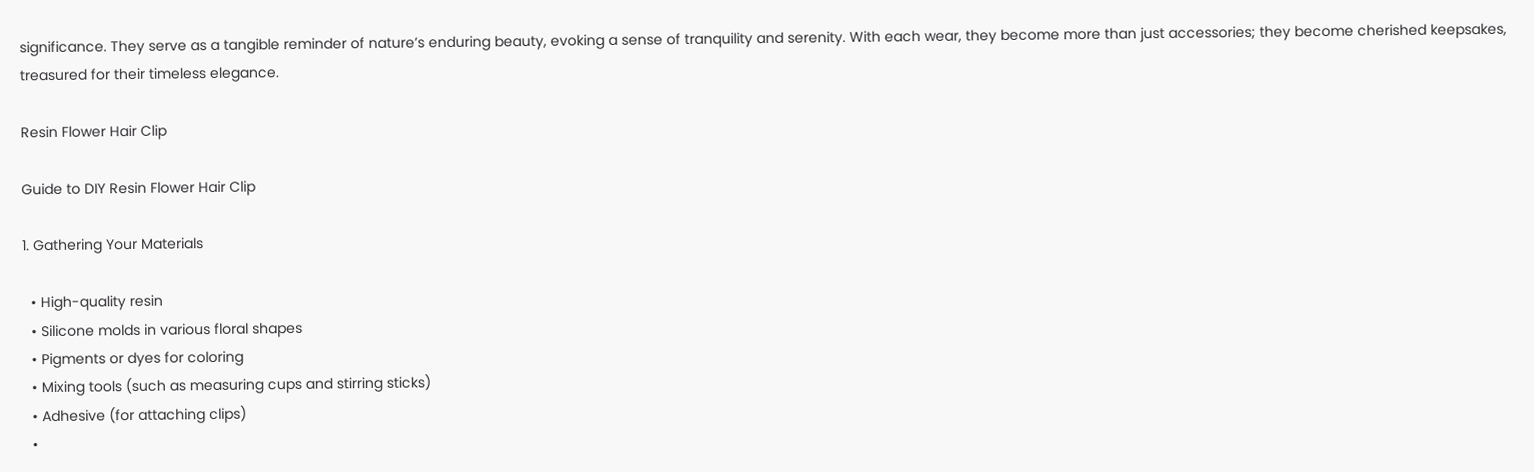significance. They serve as a tangible reminder of nature’s enduring beauty, evoking a sense of tranquility and serenity. With each wear, they become more than just accessories; they become cherished keepsakes, treasured for their timeless elegance.

Resin Flower Hair Clip

Guide to DIY Resin Flower Hair Clip

1. Gathering Your Materials

  • High-quality resin
  • Silicone molds in various floral shapes
  • Pigments or dyes for coloring
  • Mixing tools (such as measuring cups and stirring sticks)
  • Adhesive (for attaching clips)
  •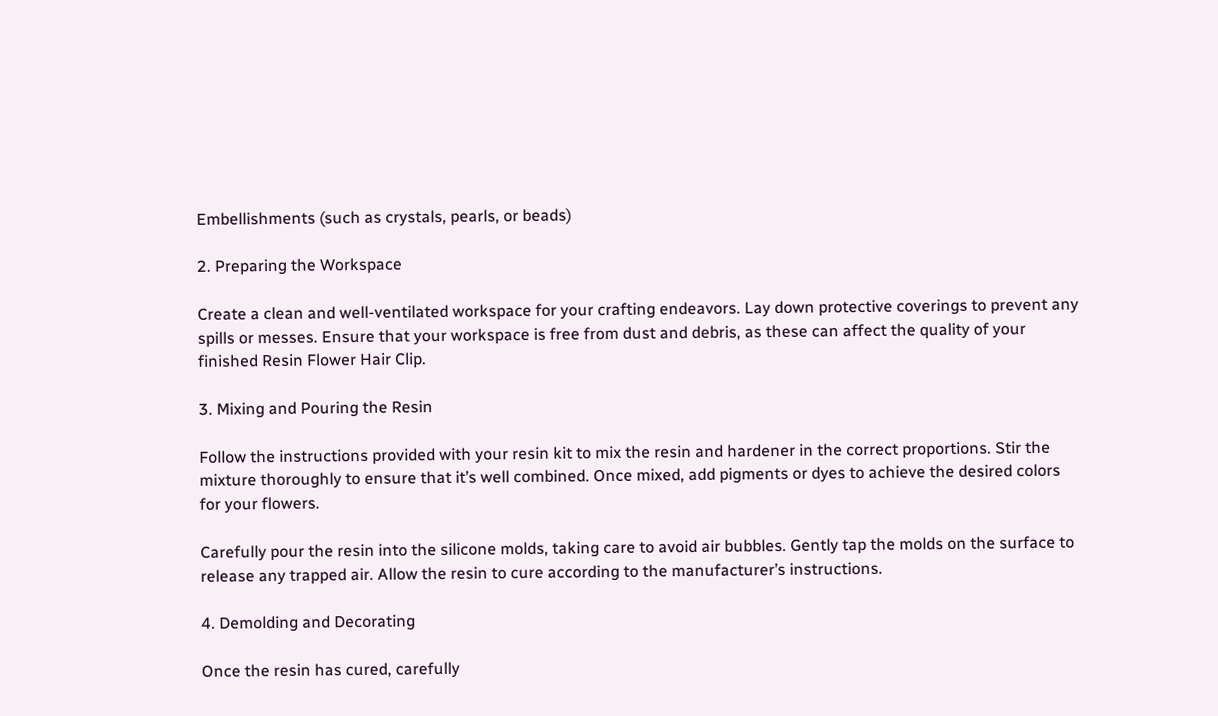Embellishments (such as crystals, pearls, or beads)

2. Preparing the Workspace

Create a clean and well-ventilated workspace for your crafting endeavors. Lay down protective coverings to prevent any spills or messes. Ensure that your workspace is free from dust and debris, as these can affect the quality of your finished Resin Flower Hair Clip.

3. Mixing and Pouring the Resin

Follow the instructions provided with your resin kit to mix the resin and hardener in the correct proportions. Stir the mixture thoroughly to ensure that it’s well combined. Once mixed, add pigments or dyes to achieve the desired colors for your flowers.

Carefully pour the resin into the silicone molds, taking care to avoid air bubbles. Gently tap the molds on the surface to release any trapped air. Allow the resin to cure according to the manufacturer’s instructions.

4. Demolding and Decorating

Once the resin has cured, carefully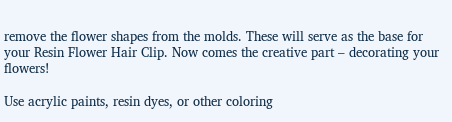remove the flower shapes from the molds. These will serve as the base for your Resin Flower Hair Clip. Now comes the creative part – decorating your flowers!

Use acrylic paints, resin dyes, or other coloring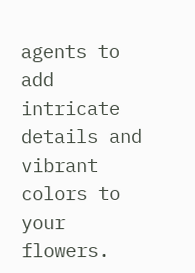agents to add intricate details and vibrant colors to your flowers.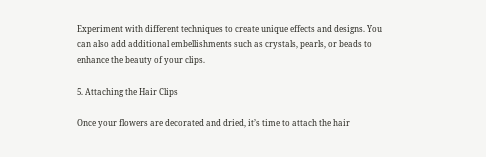Experiment with different techniques to create unique effects and designs. You can also add additional embellishments such as crystals, pearls, or beads to enhance the beauty of your clips.

5. Attaching the Hair Clips

Once your flowers are decorated and dried, it’s time to attach the hair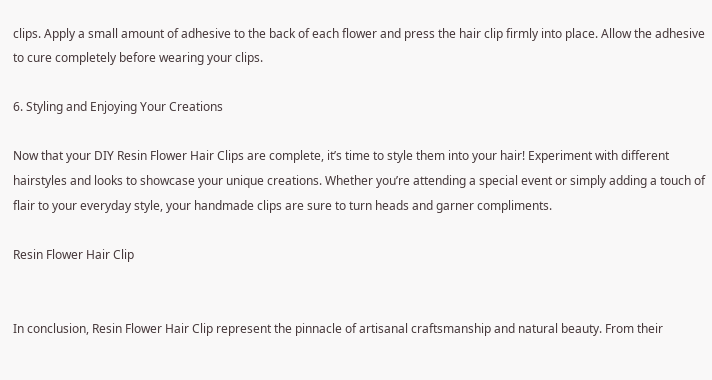clips. Apply a small amount of adhesive to the back of each flower and press the hair clip firmly into place. Allow the adhesive to cure completely before wearing your clips.

6. Styling and Enjoying Your Creations

Now that your DIY Resin Flower Hair Clips are complete, it’s time to style them into your hair! Experiment with different hairstyles and looks to showcase your unique creations. Whether you’re attending a special event or simply adding a touch of flair to your everyday style, your handmade clips are sure to turn heads and garner compliments.

Resin Flower Hair Clip


In conclusion, Resin Flower Hair Clip represent the pinnacle of artisanal craftsmanship and natural beauty. From their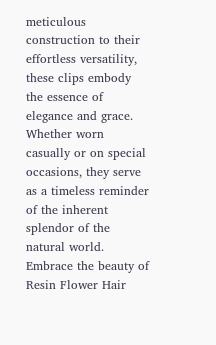meticulous construction to their effortless versatility, these clips embody the essence of elegance and grace. Whether worn casually or on special occasions, they serve as a timeless reminder of the inherent splendor of the natural world. Embrace the beauty of Resin Flower Hair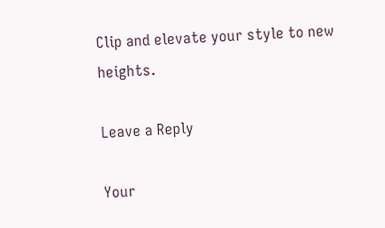Clip and elevate your style to new heights.

Leave a Reply

Your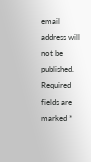email address will not be published. Required fields are marked *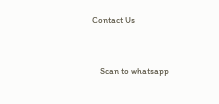Contact Us


    Scan to whatsapp